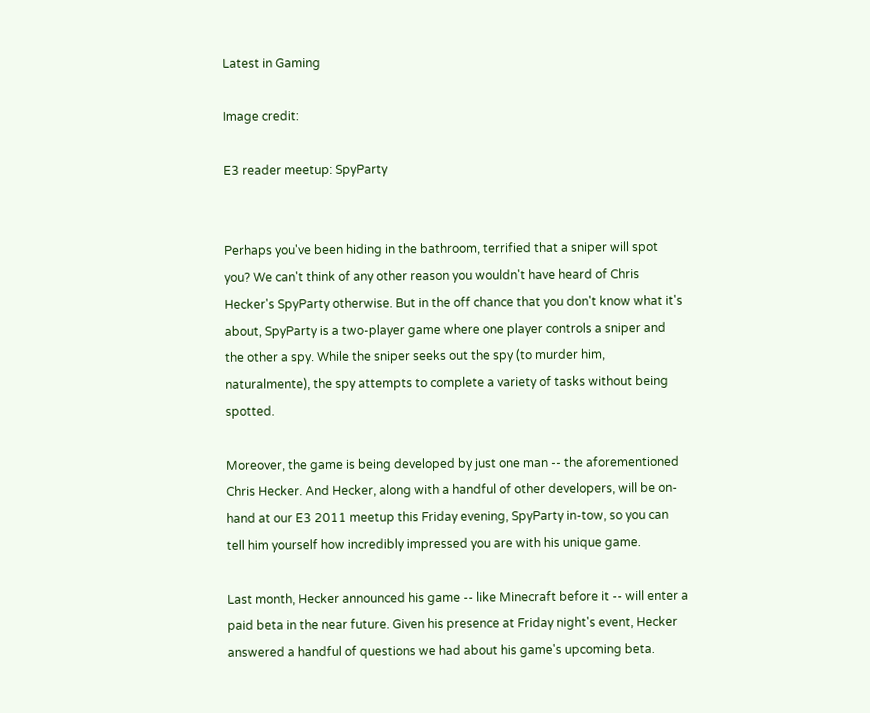Latest in Gaming

Image credit:

E3 reader meetup: SpyParty


Perhaps you've been hiding in the bathroom, terrified that a sniper will spot you? We can't think of any other reason you wouldn't have heard of Chris Hecker's SpyParty otherwise. But in the off chance that you don't know what it's about, SpyParty is a two-player game where one player controls a sniper and the other a spy. While the sniper seeks out the spy (to murder him, naturalmente), the spy attempts to complete a variety of tasks without being spotted.

Moreover, the game is being developed by just one man -- the aforementioned Chris Hecker. And Hecker, along with a handful of other developers, will be on-hand at our E3 2011 meetup this Friday evening, SpyParty in-tow, so you can tell him yourself how incredibly impressed you are with his unique game.

Last month, Hecker announced his game -- like Minecraft before it -- will enter a paid beta in the near future. Given his presence at Friday night's event, Hecker answered a handful of questions we had about his game's upcoming beta.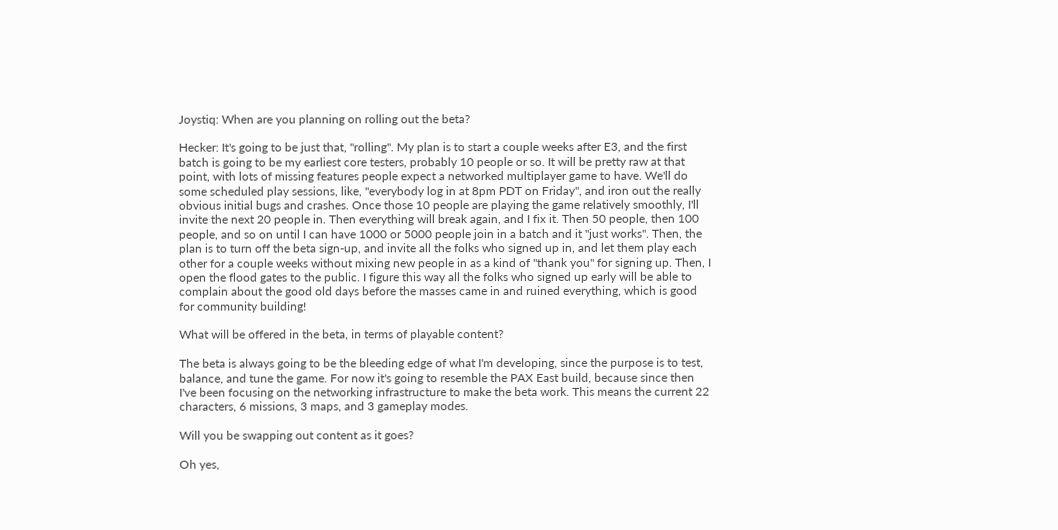Joystiq: When are you planning on rolling out the beta?

Hecker: It's going to be just that, "rolling". My plan is to start a couple weeks after E3, and the first batch is going to be my earliest core testers, probably 10 people or so. It will be pretty raw at that point, with lots of missing features people expect a networked multiplayer game to have. We'll do some scheduled play sessions, like, "everybody log in at 8pm PDT on Friday", and iron out the really obvious initial bugs and crashes. Once those 10 people are playing the game relatively smoothly, I'll invite the next 20 people in. Then everything will break again, and I fix it. Then 50 people, then 100 people, and so on until I can have 1000 or 5000 people join in a batch and it "just works". Then, the plan is to turn off the beta sign-up, and invite all the folks who signed up in, and let them play each other for a couple weeks without mixing new people in as a kind of "thank you" for signing up. Then, I open the flood gates to the public. I figure this way all the folks who signed up early will be able to complain about the good old days before the masses came in and ruined everything, which is good for community building!

What will be offered in the beta, in terms of playable content?

The beta is always going to be the bleeding edge of what I'm developing, since the purpose is to test, balance, and tune the game. For now it's going to resemble the PAX East build, because since then I've been focusing on the networking infrastructure to make the beta work. This means the current 22 characters, 6 missions, 3 maps, and 3 gameplay modes.

Will you be swapping out content as it goes?

Oh yes,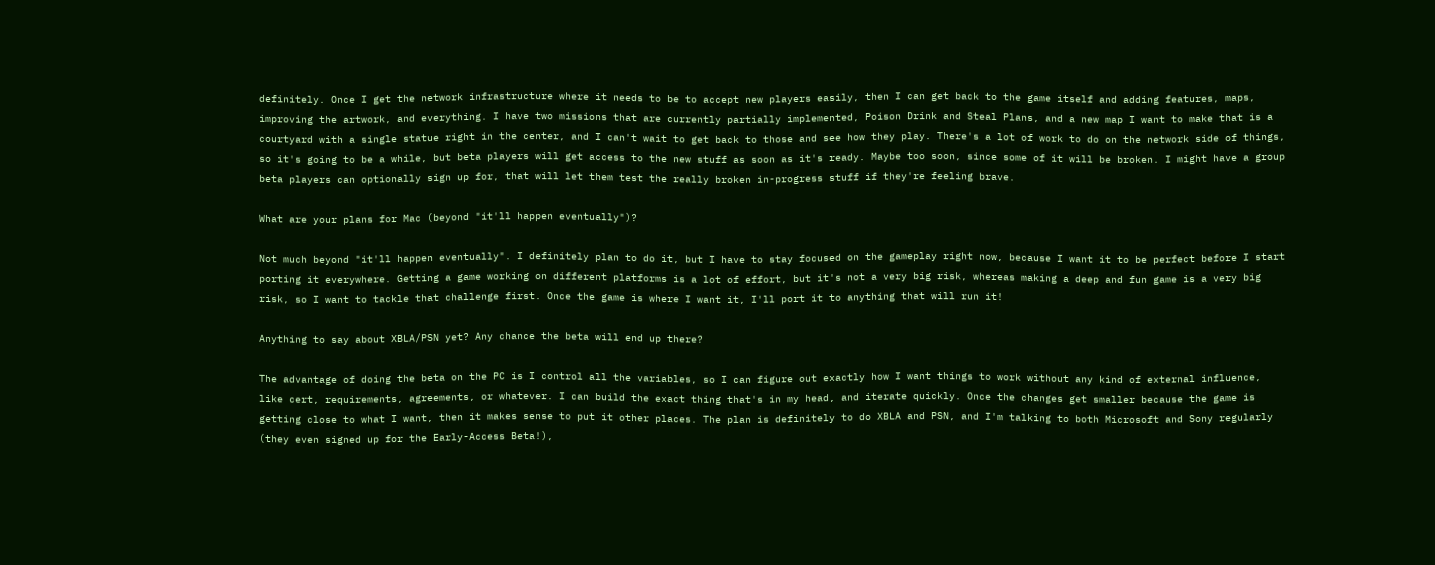definitely. Once I get the network infrastructure where it needs to be to accept new players easily, then I can get back to the game itself and adding features, maps, improving the artwork, and everything. I have two missions that are currently partially implemented, Poison Drink and Steal Plans, and a new map I want to make that is a courtyard with a single statue right in the center, and I can't wait to get back to those and see how they play. There's a lot of work to do on the network side of things, so it's going to be a while, but beta players will get access to the new stuff as soon as it's ready. Maybe too soon, since some of it will be broken. I might have a group beta players can optionally sign up for, that will let them test the really broken in-progress stuff if they're feeling brave.

What are your plans for Mac (beyond "it'll happen eventually")?

Not much beyond "it'll happen eventually". I definitely plan to do it, but I have to stay focused on the gameplay right now, because I want it to be perfect before I start porting it everywhere. Getting a game working on different platforms is a lot of effort, but it's not a very big risk, whereas making a deep and fun game is a very big risk, so I want to tackle that challenge first. Once the game is where I want it, I'll port it to anything that will run it!

Anything to say about XBLA/PSN yet? Any chance the beta will end up there?

The advantage of doing the beta on the PC is I control all the variables, so I can figure out exactly how I want things to work without any kind of external influence, like cert, requirements, agreements, or whatever. I can build the exact thing that's in my head, and iterate quickly. Once the changes get smaller because the game is getting close to what I want, then it makes sense to put it other places. The plan is definitely to do XBLA and PSN, and I'm talking to both Microsoft and Sony regularly (they even signed up for the Early-Access Beta!),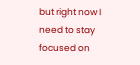but right now I need to stay focused on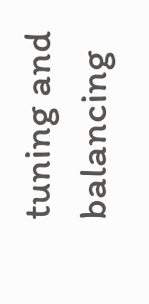tuning and balancing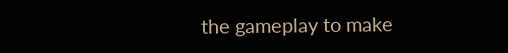the gameplay to make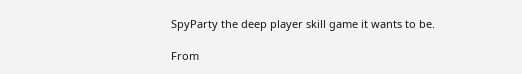SpyParty the deep player skill game it wants to be.

From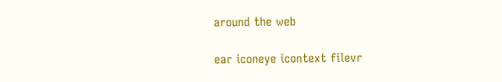around the web

ear iconeye icontext filevr